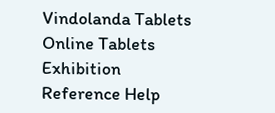Vindolanda Tablets Online Tablets Exhibition Reference Help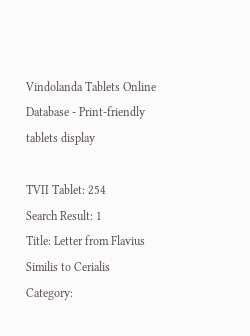Vindolanda Tablets Online Database - Print-friendly tablets display

TVII Tablet: 254
Search Result: 1
Title: Letter from Flavius Similis to Cerialis
Category: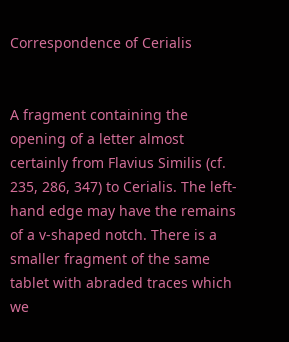Correspondence of Cerialis


A fragment containing the opening of a letter almost certainly from Flavius Similis (cf. 235, 286, 347) to Cerialis. The left-hand edge may have the remains of a v-shaped notch. There is a smaller fragment of the same tablet with abraded traces which we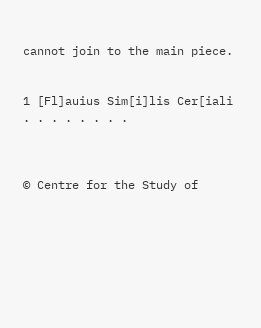cannot join to the main piece.


1 [Fl]auius Sim[i]lis Cer[iali
. . . . . . . .



© Centre for the Study of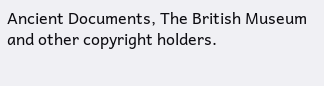Ancient Documents, The British Museum and other copyright holders.